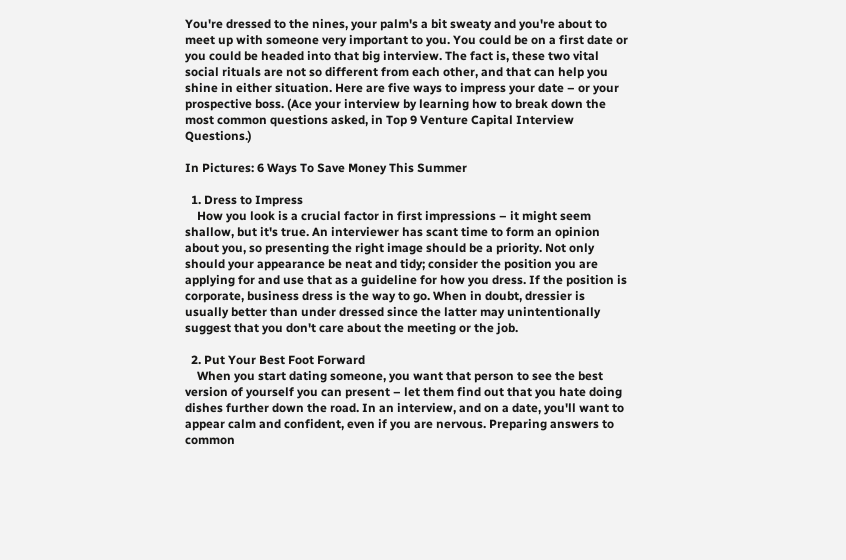You're dressed to the nines, your palm's a bit sweaty and you're about to meet up with someone very important to you. You could be on a first date or you could be headed into that big interview. The fact is, these two vital social rituals are not so different from each other, and that can help you shine in either situation. Here are five ways to impress your date – or your prospective boss. (Ace your interview by learning how to break down the most common questions asked, in Top 9 Venture Capital Interview Questions.)

In Pictures: 6 Ways To Save Money This Summer

  1. Dress to Impress
    How you look is a crucial factor in first impressions – it might seem shallow, but it's true. An interviewer has scant time to form an opinion about you, so presenting the right image should be a priority. Not only should your appearance be neat and tidy; consider the position you are applying for and use that as a guideline for how you dress. If the position is corporate, business dress is the way to go. When in doubt, dressier is usually better than under dressed since the latter may unintentionally suggest that you don't care about the meeting or the job.

  2. Put Your Best Foot Forward
    When you start dating someone, you want that person to see the best version of yourself you can present – let them find out that you hate doing dishes further down the road. In an interview, and on a date, you'll want to appear calm and confident, even if you are nervous. Preparing answers to common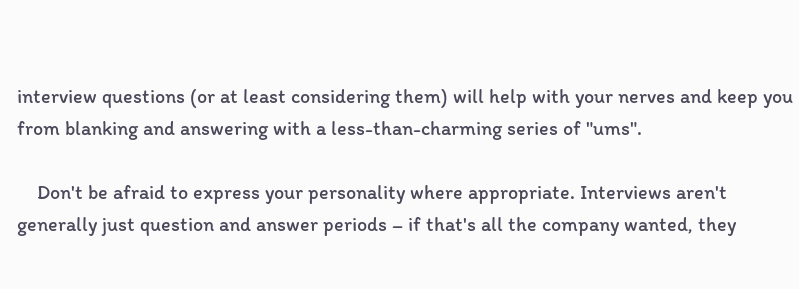interview questions (or at least considering them) will help with your nerves and keep you from blanking and answering with a less-than-charming series of "ums".

    Don't be afraid to express your personality where appropriate. Interviews aren't generally just question and answer periods – if that's all the company wanted, they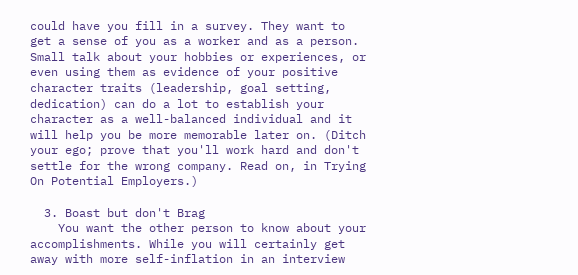could have you fill in a survey. They want to get a sense of you as a worker and as a person. Small talk about your hobbies or experiences, or even using them as evidence of your positive character traits (leadership, goal setting, dedication) can do a lot to establish your character as a well-balanced individual and it will help you be more memorable later on. (Ditch your ego; prove that you'll work hard and don't settle for the wrong company. Read on, in Trying On Potential Employers.)

  3. Boast but don't Brag
    You want the other person to know about your accomplishments. While you will certainly get away with more self-inflation in an interview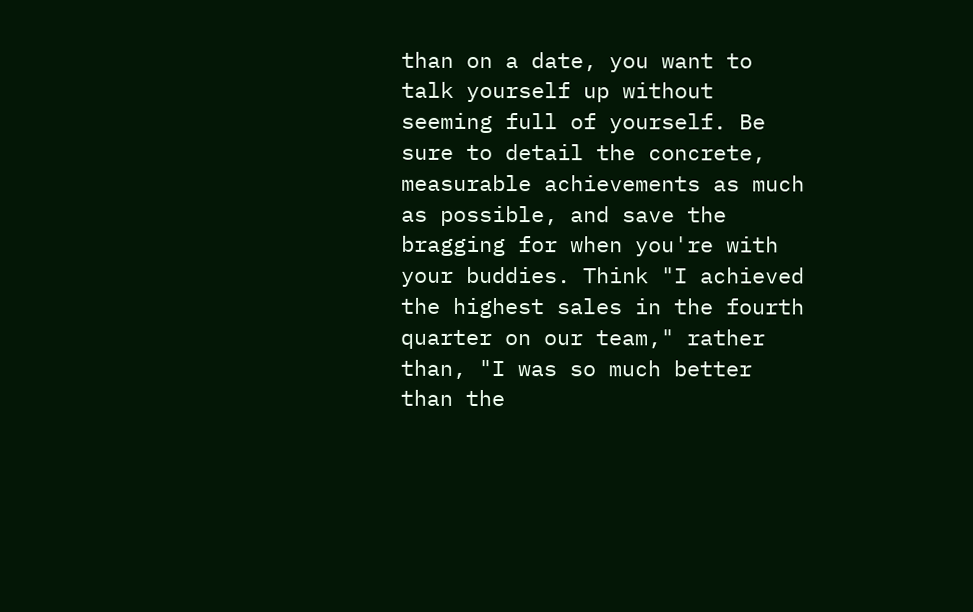than on a date, you want to talk yourself up without seeming full of yourself. Be sure to detail the concrete, measurable achievements as much as possible, and save the bragging for when you're with your buddies. Think "I achieved the highest sales in the fourth quarter on our team," rather than, "I was so much better than the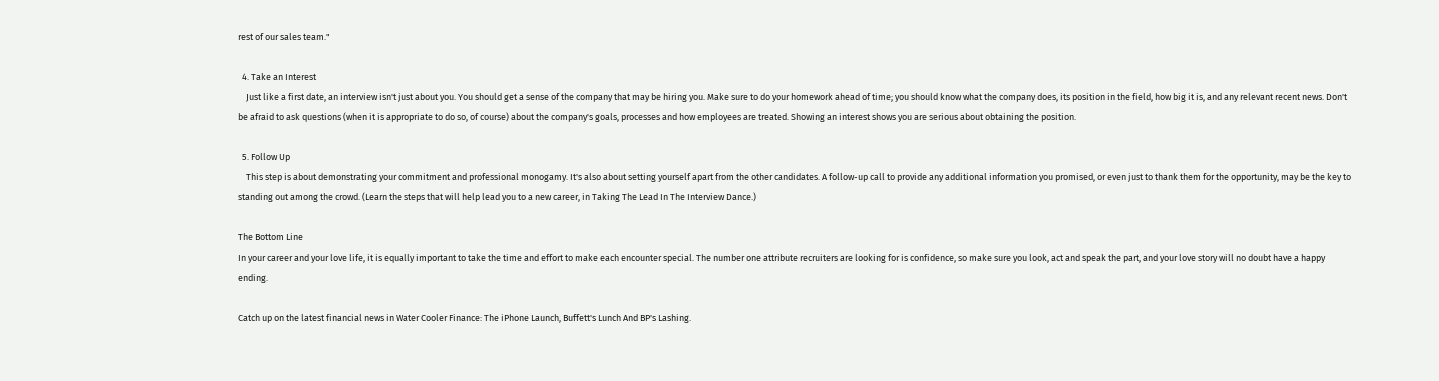rest of our sales team."

  4. Take an Interest
    Just like a first date, an interview isn't just about you. You should get a sense of the company that may be hiring you. Make sure to do your homework ahead of time; you should know what the company does, its position in the field, how big it is, and any relevant recent news. Don't be afraid to ask questions (when it is appropriate to do so, of course) about the company's goals, processes and how employees are treated. Showing an interest shows you are serious about obtaining the position.

  5. Follow Up
    This step is about demonstrating your commitment and professional monogamy. It's also about setting yourself apart from the other candidates. A follow-up call to provide any additional information you promised, or even just to thank them for the opportunity, may be the key to standing out among the crowd. (Learn the steps that will help lead you to a new career, in Taking The Lead In The Interview Dance.)

The Bottom Line
In your career and your love life, it is equally important to take the time and effort to make each encounter special. The number one attribute recruiters are looking for is confidence, so make sure you look, act and speak the part, and your love story will no doubt have a happy ending.

Catch up on the latest financial news in Water Cooler Finance: The iPhone Launch, Buffett's Lunch And BP's Lashing.